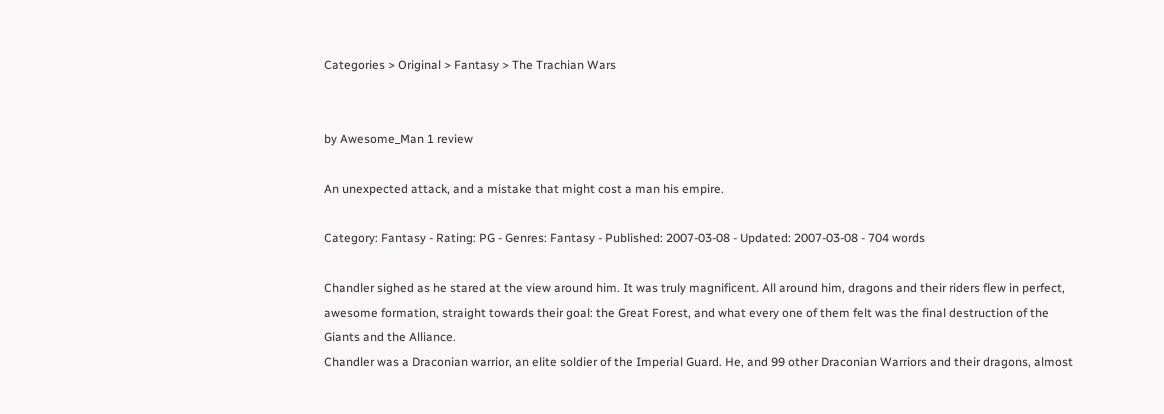Categories > Original > Fantasy > The Trachian Wars


by Awesome_Man 1 review

An unexpected attack, and a mistake that might cost a man his empire.

Category: Fantasy - Rating: PG - Genres: Fantasy - Published: 2007-03-08 - Updated: 2007-03-08 - 704 words

Chandler sighed as he stared at the view around him. It was truly magnificent. All around him, dragons and their riders flew in perfect, awesome formation, straight towards their goal: the Great Forest, and what every one of them felt was the final destruction of the Giants and the Alliance.
Chandler was a Draconian warrior, an elite soldier of the Imperial Guard. He, and 99 other Draconian Warriors and their dragons, almost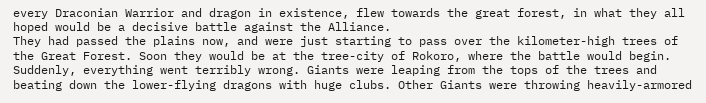every Draconian Warrior and dragon in existence, flew towards the great forest, in what they all hoped would be a decisive battle against the Alliance.
They had passed the plains now, and were just starting to pass over the kilometer-high trees of the Great Forest. Soon they would be at the tree-city of Rokoro, where the battle would begin.
Suddenly, everything went terribly wrong. Giants were leaping from the tops of the trees and beating down the lower-flying dragons with huge clubs. Other Giants were throwing heavily-armored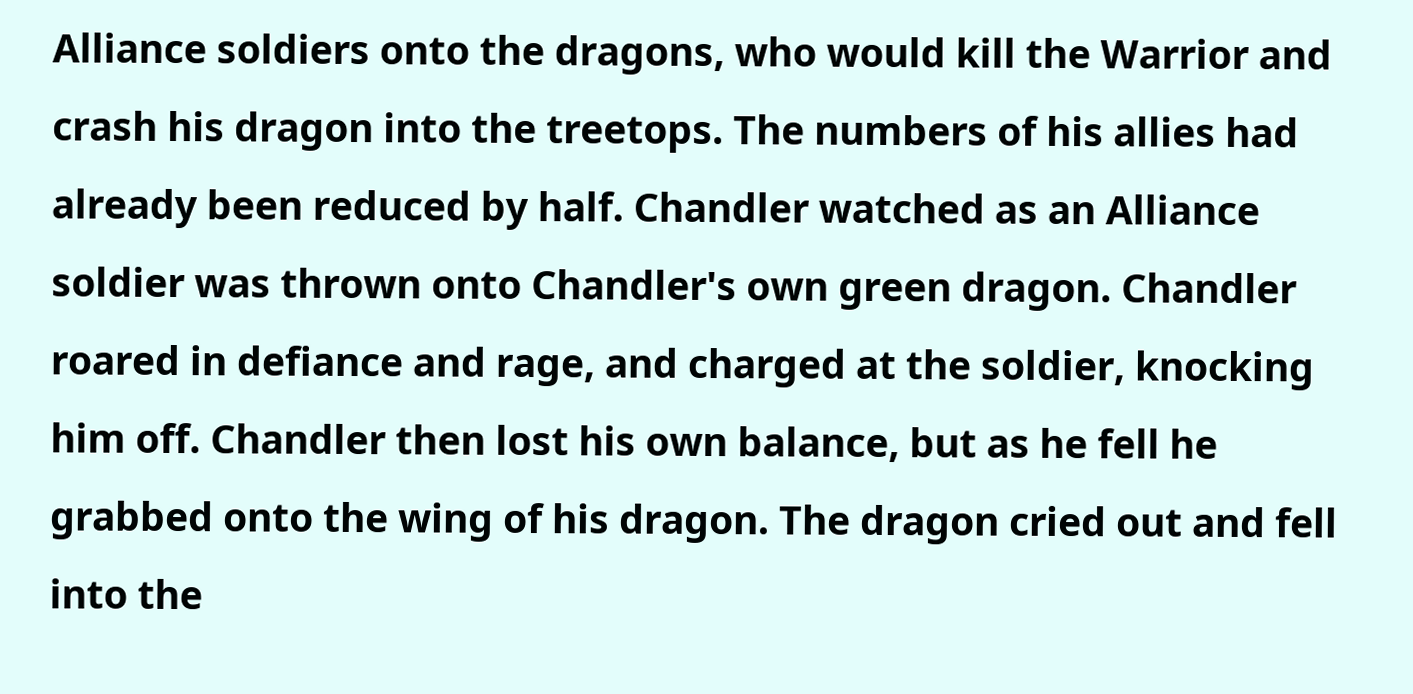Alliance soldiers onto the dragons, who would kill the Warrior and crash his dragon into the treetops. The numbers of his allies had already been reduced by half. Chandler watched as an Alliance soldier was thrown onto Chandler's own green dragon. Chandler roared in defiance and rage, and charged at the soldier, knocking him off. Chandler then lost his own balance, but as he fell he grabbed onto the wing of his dragon. The dragon cried out and fell into the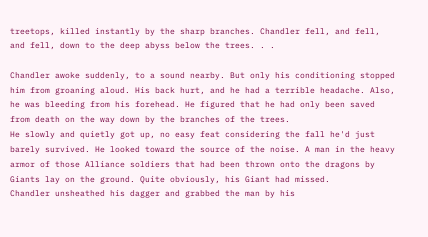treetops, killed instantly by the sharp branches. Chandler fell, and fell, and fell, down to the deep abyss below the trees. . .

Chandler awoke suddenly, to a sound nearby. But only his conditioning stopped him from groaning aloud. His back hurt, and he had a terrible headache. Also, he was bleeding from his forehead. He figured that he had only been saved from death on the way down by the branches of the trees.
He slowly and quietly got up, no easy feat considering the fall he'd just barely survived. He looked toward the source of the noise. A man in the heavy armor of those Alliance soldiers that had been thrown onto the dragons by Giants lay on the ground. Quite obviously, his Giant had missed.
Chandler unsheathed his dagger and grabbed the man by his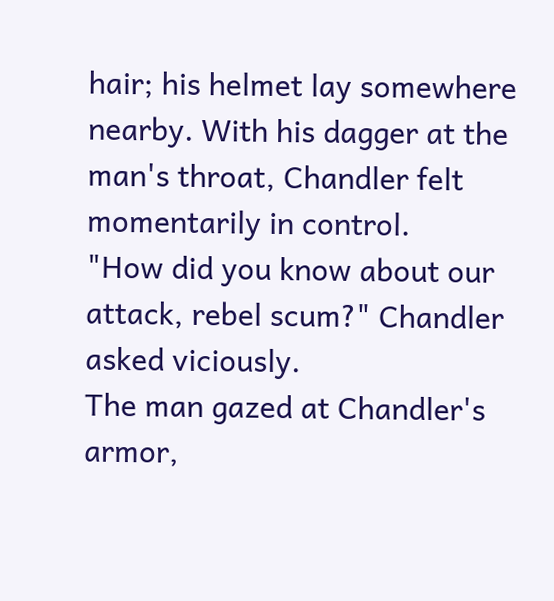hair; his helmet lay somewhere nearby. With his dagger at the man's throat, Chandler felt momentarily in control.
"How did you know about our attack, rebel scum?" Chandler asked viciously.
The man gazed at Chandler's armor,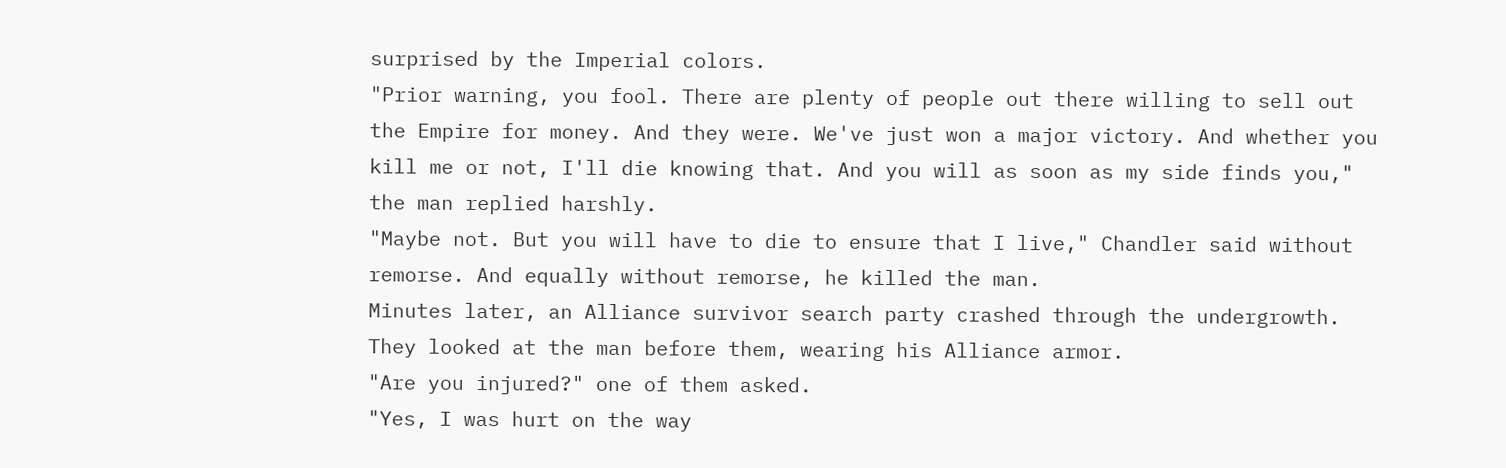surprised by the Imperial colors.
"Prior warning, you fool. There are plenty of people out there willing to sell out the Empire for money. And they were. We've just won a major victory. And whether you kill me or not, I'll die knowing that. And you will as soon as my side finds you," the man replied harshly.
"Maybe not. But you will have to die to ensure that I live," Chandler said without remorse. And equally without remorse, he killed the man.
Minutes later, an Alliance survivor search party crashed through the undergrowth. They looked at the man before them, wearing his Alliance armor.
"Are you injured?" one of them asked.
"Yes, I was hurt on the way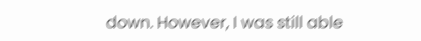down. However, I was still able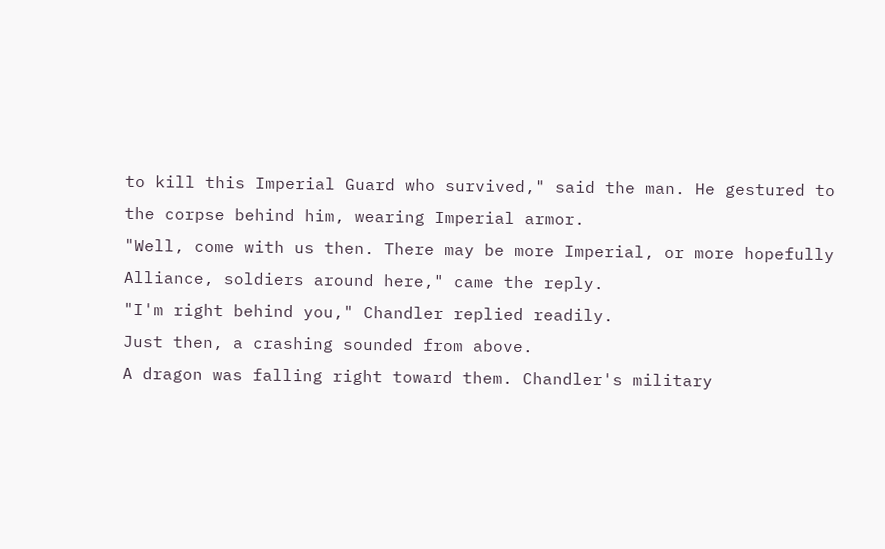to kill this Imperial Guard who survived," said the man. He gestured to the corpse behind him, wearing Imperial armor.
"Well, come with us then. There may be more Imperial, or more hopefully Alliance, soldiers around here," came the reply.
"I'm right behind you," Chandler replied readily.
Just then, a crashing sounded from above.
A dragon was falling right toward them. Chandler's military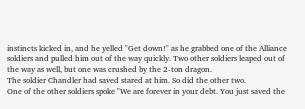instincts kicked in, and he yelled "Get down!" as he grabbed one of the Alliance soldiers and pulled him out of the way quickly. Two other soldiers leaped out of the way as well, but one was crushed by the 2-ton dragon.
The soldier Chandler had saved stared at him. So did the other two.
One of the other soldiers spoke "We are forever in your debt. You just saved the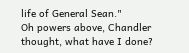life of General Sean."
Oh powers above, Chandler thought, what have I done?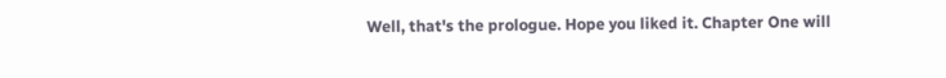Well, that's the prologue. Hope you liked it. Chapter One will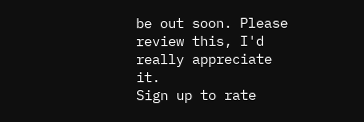be out soon. Please review this, I'd really appreciate it.
Sign up to rate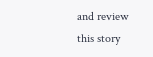and review this story